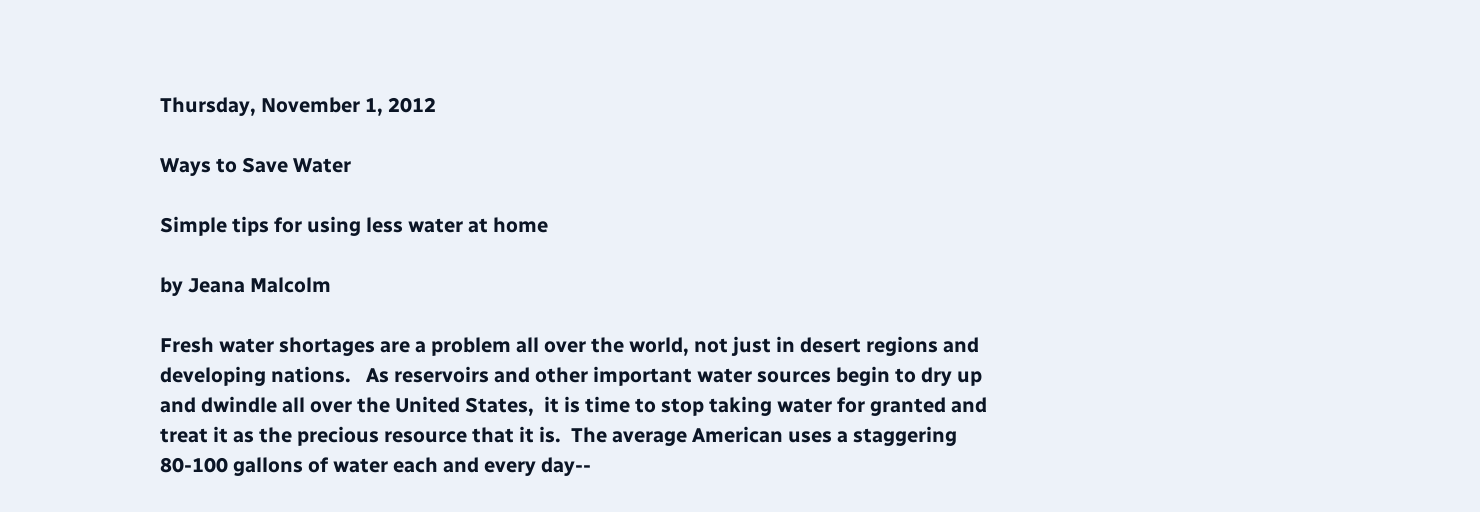Thursday, November 1, 2012

Ways to Save Water

Simple tips for using less water at home

by Jeana Malcolm

Fresh water shortages are a problem all over the world, not just in desert regions and developing nations.   As reservoirs and other important water sources begin to dry up and dwindle all over the United States,  it is time to stop taking water for granted and treat it as the precious resource that it is.  The average American uses a staggering 80-100 gallons of water each and every day--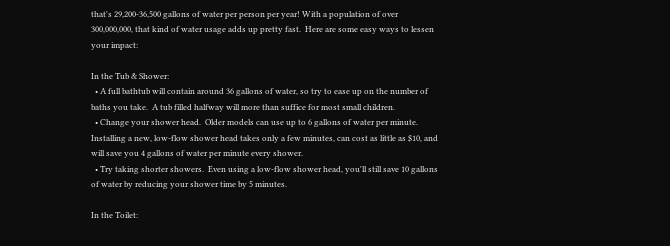that's 29,200-36,500 gallons of water per person per year! With a population of over 300,000,000, that kind of water usage adds up pretty fast.  Here are some easy ways to lessen your impact:

In the Tub & Shower:
  • A full bathtub will contain around 36 gallons of water, so try to ease up on the number of baths you take.  A tub filled halfway will more than suffice for most small children.
  • Change your shower head.  Older models can use up to 6 gallons of water per minute.  Installing a new, low-flow shower head takes only a few minutes, can cost as little as $10, and will save you 4 gallons of water per minute every shower.
  • Try taking shorter showers.  Even using a low-flow shower head, you'll still save 10 gallons of water by reducing your shower time by 5 minutes.

In the Toilet: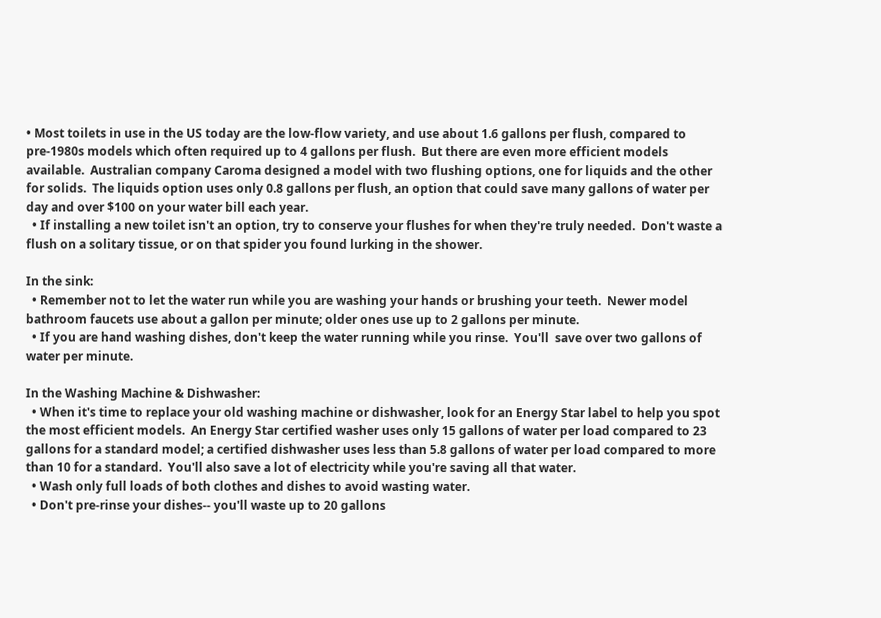• Most toilets in use in the US today are the low-flow variety, and use about 1.6 gallons per flush, compared to pre-1980s models which often required up to 4 gallons per flush.  But there are even more efficient models available.  Australian company Caroma designed a model with two flushing options, one for liquids and the other for solids.  The liquids option uses only 0.8 gallons per flush, an option that could save many gallons of water per day and over $100 on your water bill each year.
  • If installing a new toilet isn't an option, try to conserve your flushes for when they're truly needed.  Don't waste a flush on a solitary tissue, or on that spider you found lurking in the shower.

In the sink:
  • Remember not to let the water run while you are washing your hands or brushing your teeth.  Newer model bathroom faucets use about a gallon per minute; older ones use up to 2 gallons per minute.
  • If you are hand washing dishes, don't keep the water running while you rinse.  You'll  save over two gallons of water per minute.

In the Washing Machine & Dishwasher:
  • When it's time to replace your old washing machine or dishwasher, look for an Energy Star label to help you spot the most efficient models.  An Energy Star certified washer uses only 15 gallons of water per load compared to 23 gallons for a standard model; a certified dishwasher uses less than 5.8 gallons of water per load compared to more than 10 for a standard.  You'll also save a lot of electricity while you're saving all that water.
  • Wash only full loads of both clothes and dishes to avoid wasting water.
  • Don't pre-rinse your dishes-- you'll waste up to 20 gallons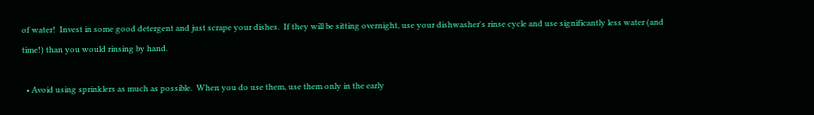of water!  Invest in some good detergent and just scrape your dishes.  If they will be sitting overnight, use your dishwasher's rinse cycle and use significantly less water (and time!) than you would rinsing by hand.

  • Avoid using sprinklers as much as possible.  When you do use them, use them only in the early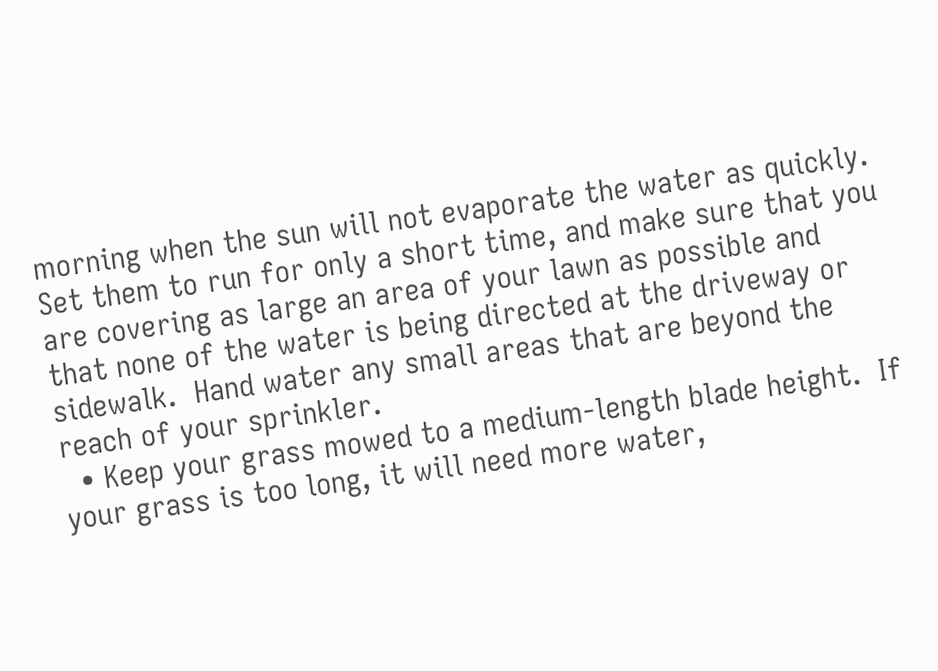morning when the sun will not evaporate the water as quickly. Set them to run for only a short time, and make sure that you are covering as large an area of your lawn as possible and that none of the water is being directed at the driveway or sidewalk.  Hand water any small areas that are beyond the reach of your sprinkler.
  • Keep your grass mowed to a medium-length blade height.  If your grass is too long, it will need more water,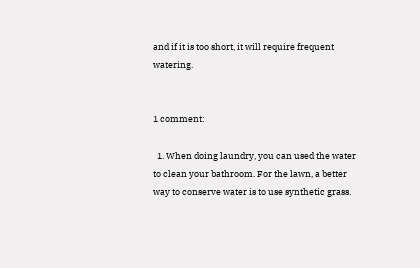and if it is too short, it will require frequent watering.


1 comment:

  1. When doing laundry, you can used the water to clean your bathroom. For the lawn, a better way to conserve water is to use synthetic grass.